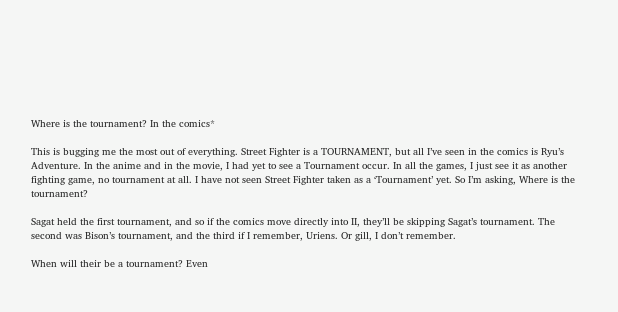Where is the tournament? In the comics*

This is bugging me the most out of everything. Street Fighter is a TOURNAMENT, but all I’ve seen in the comics is Ryu’s Adventure. In the anime and in the movie, I had yet to see a Tournament occur. In all the games, I just see it as another fighting game, no tournament at all. I have not seen Street Fighter taken as a ‘Tournament’ yet. So I’m asking, Where is the tournament?

Sagat held the first tournament, and so if the comics move directly into II, they’ll be skipping Sagat’s tournament. The second was Bison’s tournament, and the third if I remember, Uriens. Or gill, I don’t remember.

When will their be a tournament? Even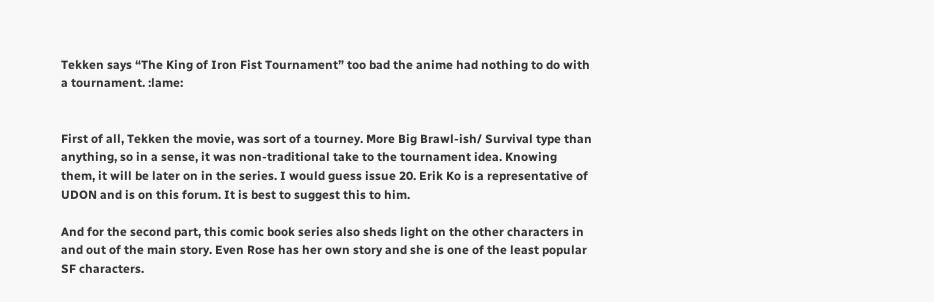Tekken says “The King of Iron Fist Tournament” too bad the anime had nothing to do with a tournament. :lame:


First of all, Tekken the movie, was sort of a tourney. More Big Brawl-ish/ Survival type than anything, so in a sense, it was non-traditional take to the tournament idea. Knowing them, it will be later on in the series. I would guess issue 20. Erik Ko is a representative of UDON and is on this forum. It is best to suggest this to him.

And for the second part, this comic book series also sheds light on the other characters in and out of the main story. Even Rose has her own story and she is one of the least popular SF characters.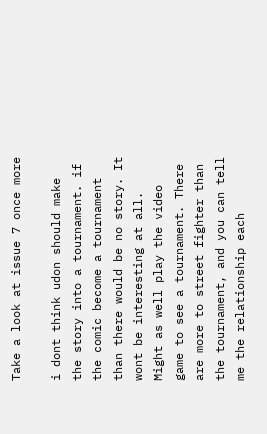Take a look at issue 7 once more

i dont think udon should make the story into a tournament. if the comic become a tournament than there would be no story. It wont be interesting at all. Might as well play the video game to see a tournament. There are more to street fighter than the tournament, and you can tell me the relationship each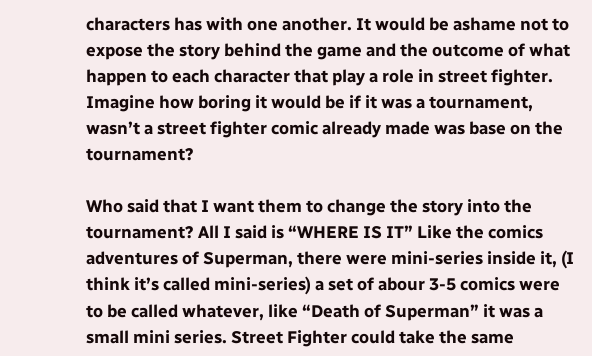characters has with one another. It would be ashame not to expose the story behind the game and the outcome of what happen to each character that play a role in street fighter. Imagine how boring it would be if it was a tournament, wasn’t a street fighter comic already made was base on the tournament?

Who said that I want them to change the story into the tournament? All I said is “WHERE IS IT” Like the comics adventures of Superman, there were mini-series inside it, (I think it’s called mini-series) a set of abour 3-5 comics were to be called whatever, like “Death of Superman” it was a small mini series. Street Fighter could take the same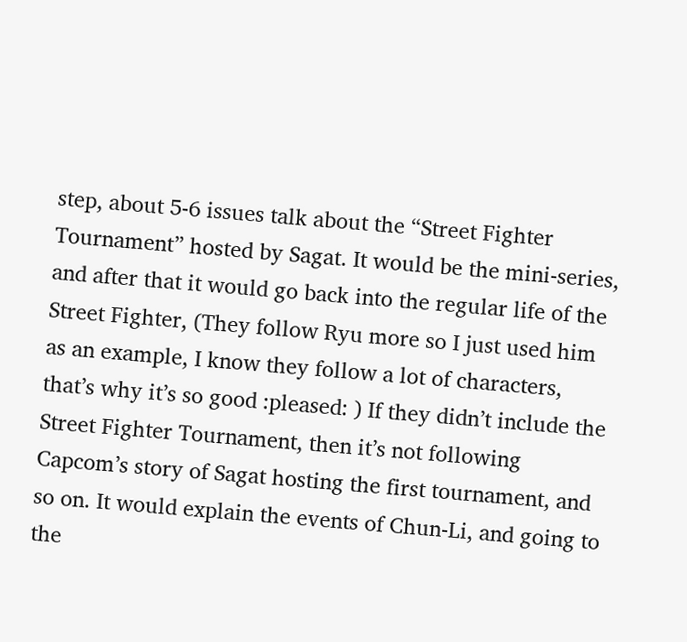step, about 5-6 issues talk about the “Street Fighter Tournament” hosted by Sagat. It would be the mini-series, and after that it would go back into the regular life of the Street Fighter, (They follow Ryu more so I just used him as an example, I know they follow a lot of characters, that’s why it’s so good :pleased: ) If they didn’t include the Street Fighter Tournament, then it’s not following Capcom’s story of Sagat hosting the first tournament, and so on. It would explain the events of Chun-Li, and going to the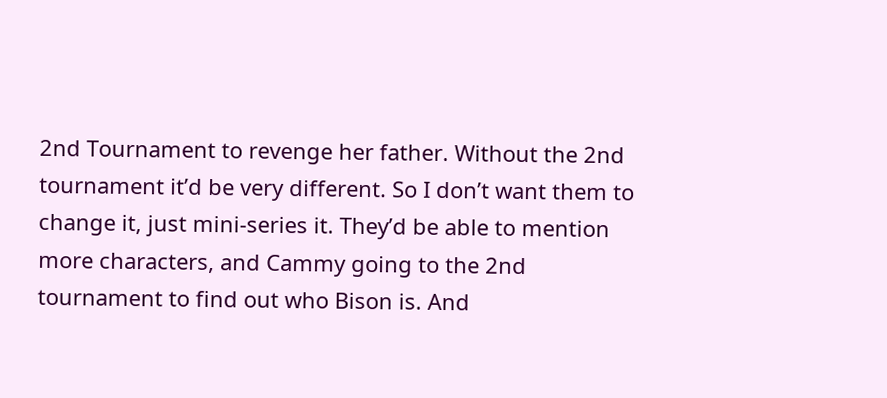2nd Tournament to revenge her father. Without the 2nd tournament it’d be very different. So I don’t want them to change it, just mini-series it. They’d be able to mention more characters, and Cammy going to the 2nd tournament to find out who Bison is. And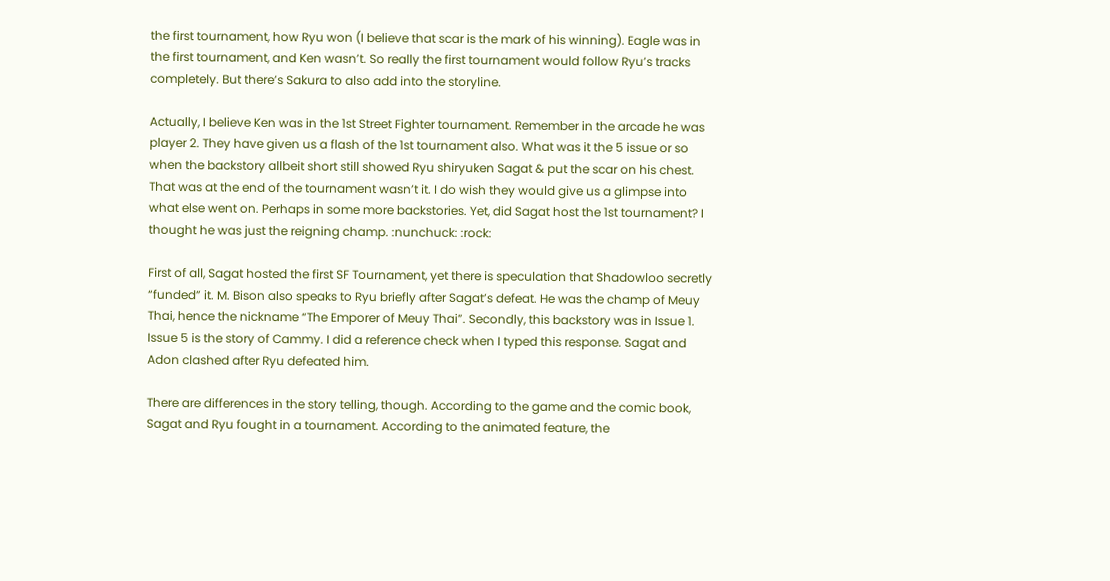the first tournament, how Ryu won (I believe that scar is the mark of his winning). Eagle was in the first tournament, and Ken wasn’t. So really the first tournament would follow Ryu’s tracks completely. But there’s Sakura to also add into the storyline.

Actually, I believe Ken was in the 1st Street Fighter tournament. Remember in the arcade he was player 2. They have given us a flash of the 1st tournament also. What was it the 5 issue or so when the backstory allbeit short still showed Ryu shiryuken Sagat & put the scar on his chest. That was at the end of the tournament wasn’t it. I do wish they would give us a glimpse into what else went on. Perhaps in some more backstories. Yet, did Sagat host the 1st tournament? I thought he was just the reigning champ. :nunchuck: :rock:

First of all, Sagat hosted the first SF Tournament, yet there is speculation that Shadowloo secretly “funded” it. M. Bison also speaks to Ryu briefly after Sagat’s defeat. He was the champ of Meuy Thai, hence the nickname “The Emporer of Meuy Thai”. Secondly, this backstory was in Issue 1. Issue 5 is the story of Cammy. I did a reference check when I typed this response. Sagat and Adon clashed after Ryu defeated him.

There are differences in the story telling, though. According to the game and the comic book, Sagat and Ryu fought in a tournament. According to the animated feature, the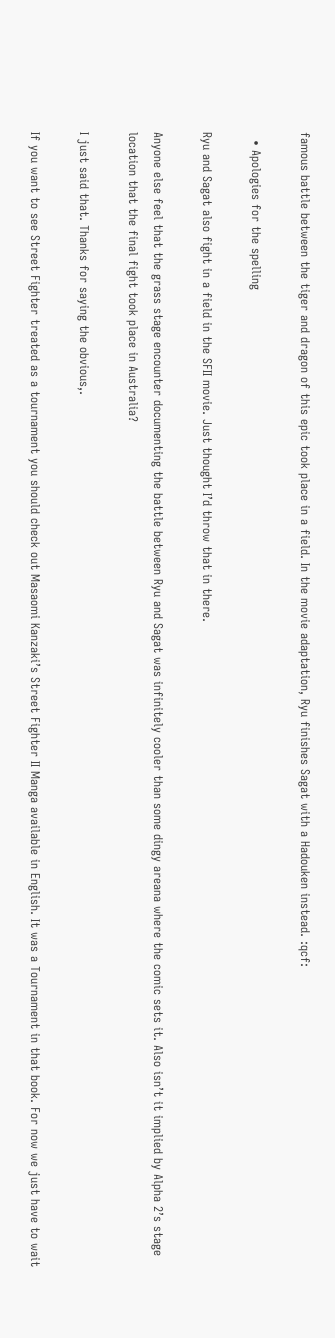famous battle between the tiger and dragon of this epic took place in a field. In the movie adaptation, Ryu finishes Sagat with a Hadouken instead. :qcf:

  • Apologies for the spelling

Ryu and Sagat also fight in a field in the SFII movie. Just thought I’d throw that in there.

Anyone else feel that the grass stage encounter documenting the battle between Ryu and Sagat was infinitely cooler than some dingy areana where the comic sets it. Also isn’t it implied by Alpha 2’s stage location that the final fight took place in Australia?

I just said that. Thanks for saying the obvious,.

If you want to see Street Fighter treated as a tournament you should check out Masaomi Kanzaki’s Street Fighter II Manga available in English. It was a Tournament in that book. For now we just have to wait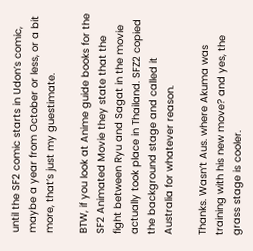until the SF2 comic starts in Udon’s comic, maybe a year from October or less, or a bit more, that’s just my guestimate.

BTW, if you look at Anime guide books for the SF2 Animated Movie they state that the fight between Ryu and Sagat in the movie actually took place in Thailand. SFZ2 copied the background stage and called it Australia for whatever reason.

Thanks. Wasn’t Aus. where Akuma was training with his new move? and yes, the grass stage is cooler.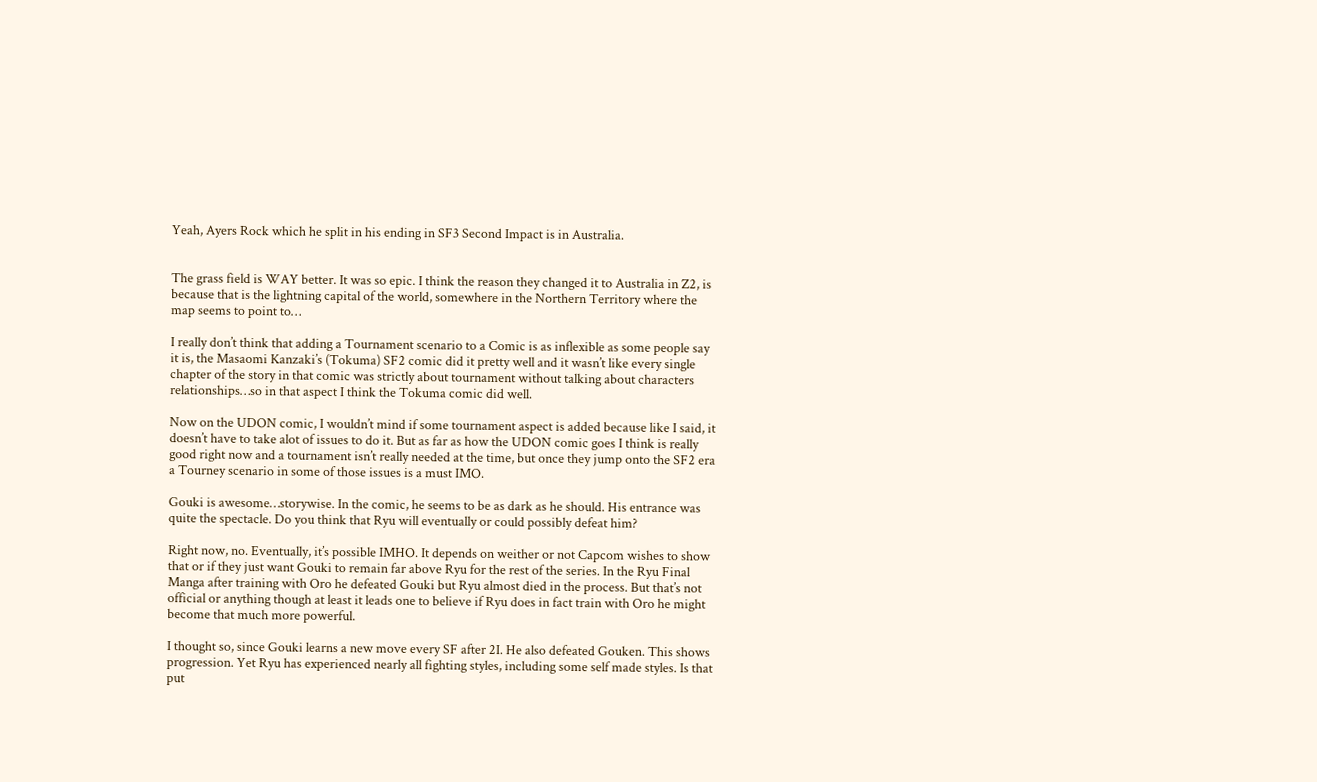Yeah, Ayers Rock which he split in his ending in SF3 Second Impact is in Australia.


The grass field is WAY better. It was so epic. I think the reason they changed it to Australia in Z2, is because that is the lightning capital of the world, somewhere in the Northern Territory where the map seems to point to…

I really don’t think that adding a Tournament scenario to a Comic is as inflexible as some people say it is, the Masaomi Kanzaki’s (Tokuma) SF2 comic did it pretty well and it wasn’t like every single chapter of the story in that comic was strictly about tournament without talking about characters relationships…so in that aspect I think the Tokuma comic did well.

Now on the UDON comic, I wouldn’t mind if some tournament aspect is added because like I said, it doesn’t have to take alot of issues to do it. But as far as how the UDON comic goes I think is really good right now and a tournament isn’t really needed at the time, but once they jump onto the SF2 era a Tourney scenario in some of those issues is a must IMO.

Gouki is awesome…storywise. In the comic, he seems to be as dark as he should. His entrance was quite the spectacle. Do you think that Ryu will eventually or could possibly defeat him?

Right now, no. Eventually, it’s possible IMHO. It depends on weither or not Capcom wishes to show that or if they just want Gouki to remain far above Ryu for the rest of the series. In the Ryu Final Manga after training with Oro he defeated Gouki but Ryu almost died in the process. But that’s not official or anything though at least it leads one to believe if Ryu does in fact train with Oro he might become that much more powerful.

I thought so, since Gouki learns a new move every SF after 2I. He also defeated Gouken. This shows progression. Yet Ryu has experienced nearly all fighting styles, including some self made styles. Is that put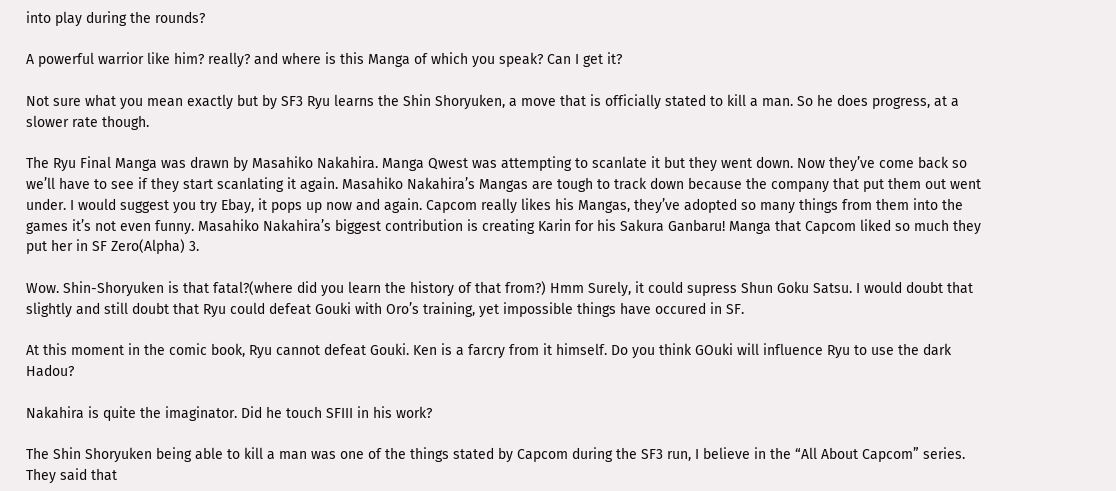into play during the rounds?

A powerful warrior like him? really? and where is this Manga of which you speak? Can I get it?

Not sure what you mean exactly but by SF3 Ryu learns the Shin Shoryuken, a move that is officially stated to kill a man. So he does progress, at a slower rate though.

The Ryu Final Manga was drawn by Masahiko Nakahira. Manga Qwest was attempting to scanlate it but they went down. Now they’ve come back so we’ll have to see if they start scanlating it again. Masahiko Nakahira’s Mangas are tough to track down because the company that put them out went under. I would suggest you try Ebay, it pops up now and again. Capcom really likes his Mangas, they’ve adopted so many things from them into the games it’s not even funny. Masahiko Nakahira’s biggest contribution is creating Karin for his Sakura Ganbaru! Manga that Capcom liked so much they put her in SF Zero(Alpha) 3.

Wow. Shin-Shoryuken is that fatal?(where did you learn the history of that from?) Hmm Surely, it could supress Shun Goku Satsu. I would doubt that slightly and still doubt that Ryu could defeat Gouki with Oro’s training, yet impossible things have occured in SF.

At this moment in the comic book, Ryu cannot defeat Gouki. Ken is a farcry from it himself. Do you think GOuki will influence Ryu to use the dark Hadou?

Nakahira is quite the imaginator. Did he touch SFIII in his work?

The Shin Shoryuken being able to kill a man was one of the things stated by Capcom during the SF3 run, I believe in the “All About Capcom” series. They said that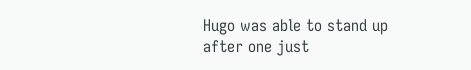Hugo was able to stand up after one just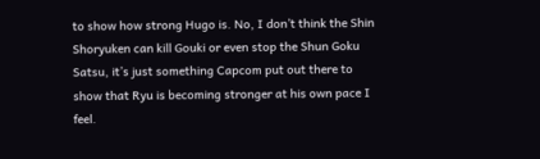to show how strong Hugo is. No, I don’t think the Shin Shoryuken can kill Gouki or even stop the Shun Goku Satsu, it’s just something Capcom put out there to show that Ryu is becoming stronger at his own pace I feel.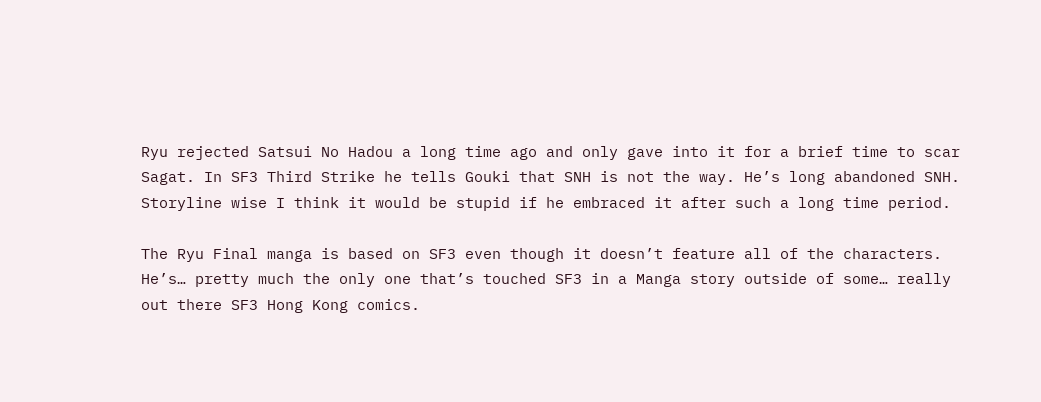Ryu rejected Satsui No Hadou a long time ago and only gave into it for a brief time to scar Sagat. In SF3 Third Strike he tells Gouki that SNH is not the way. He’s long abandoned SNH. Storyline wise I think it would be stupid if he embraced it after such a long time period.

The Ryu Final manga is based on SF3 even though it doesn’t feature all of the characters. He’s… pretty much the only one that’s touched SF3 in a Manga story outside of some… really out there SF3 Hong Kong comics.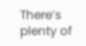There’s plenty of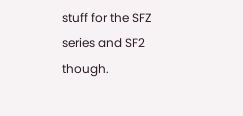stuff for the SFZ series and SF2 though.